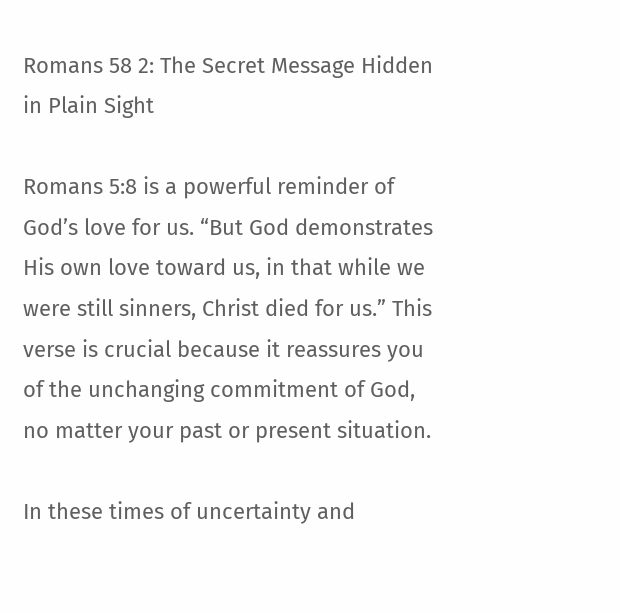Romans 58 2: The Secret Message Hidden in Plain Sight

Romans 5:8 is a powerful reminder of God’s love for us. “But God demonstrates His own love toward us, in that while we were still sinners, Christ died for us.” This verse is crucial because it reassures you of the unchanging commitment of God, no matter your past or present situation.

In these times of uncertainty and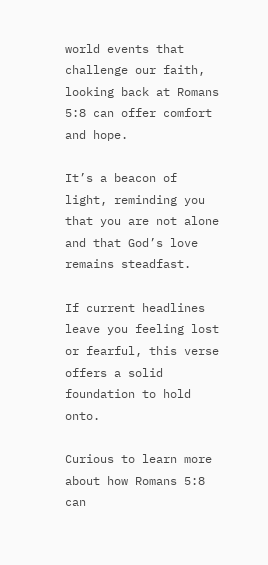world events that challenge our faith, looking back at Romans 5:8 can offer comfort and hope.

It’s a beacon of light, reminding you that you are not alone and that God’s love remains steadfast.

If current headlines leave you feeling lost or fearful, this verse offers a solid foundation to hold onto.

Curious to learn more about how Romans 5:8 can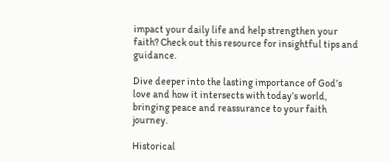impact your daily life and help strengthen your faith? Check out this resource for insightful tips and guidance.

Dive deeper into the lasting importance of God’s love and how it intersects with today’s world, bringing peace and reassurance to your faith journey.

Historical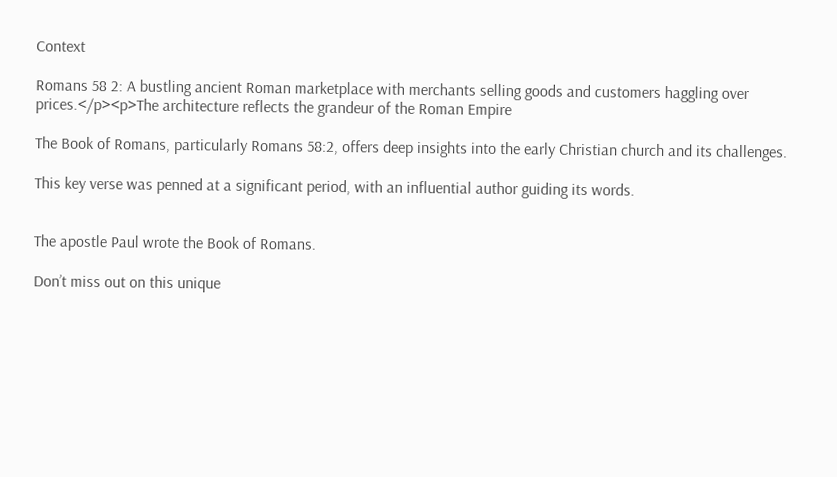Context

Romans 58 2: A bustling ancient Roman marketplace with merchants selling goods and customers haggling over prices.</p><p>The architecture reflects the grandeur of the Roman Empire

The Book of Romans, particularly Romans 58:2, offers deep insights into the early Christian church and its challenges.

This key verse was penned at a significant period, with an influential author guiding its words.


The apostle Paul wrote the Book of Romans.

Don’t miss out on this unique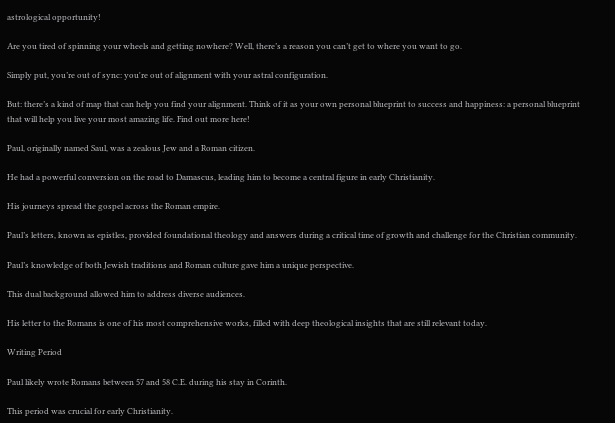astrological opportunity!

Are you tired of spinning your wheels and getting nowhere? Well, there’s a reason you can’t get to where you want to go.

Simply put, you’re out of sync: you're out of alignment with your astral configuration.

But: there’s a kind of map that can help you find your alignment. Think of it as your own personal blueprint to success and happiness: a personal blueprint that will help you live your most amazing life. Find out more here!

Paul, originally named Saul, was a zealous Jew and a Roman citizen.

He had a powerful conversion on the road to Damascus, leading him to become a central figure in early Christianity.

His journeys spread the gospel across the Roman empire.

Paul’s letters, known as epistles, provided foundational theology and answers during a critical time of growth and challenge for the Christian community.

Paul’s knowledge of both Jewish traditions and Roman culture gave him a unique perspective.

This dual background allowed him to address diverse audiences.

His letter to the Romans is one of his most comprehensive works, filled with deep theological insights that are still relevant today.

Writing Period

Paul likely wrote Romans between 57 and 58 C.E. during his stay in Corinth.

This period was crucial for early Christianity.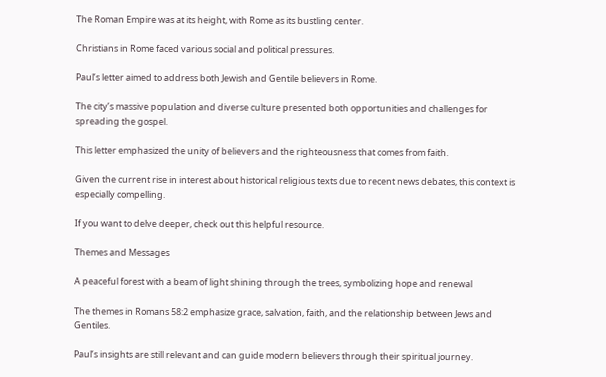The Roman Empire was at its height, with Rome as its bustling center.

Christians in Rome faced various social and political pressures.

Paul’s letter aimed to address both Jewish and Gentile believers in Rome.

The city’s massive population and diverse culture presented both opportunities and challenges for spreading the gospel.

This letter emphasized the unity of believers and the righteousness that comes from faith.

Given the current rise in interest about historical religious texts due to recent news debates, this context is especially compelling.

If you want to delve deeper, check out this helpful resource.

Themes and Messages

A peaceful forest with a beam of light shining through the trees, symbolizing hope and renewal

The themes in Romans 58:2 emphasize grace, salvation, faith, and the relationship between Jews and Gentiles.

Paul’s insights are still relevant and can guide modern believers through their spiritual journey.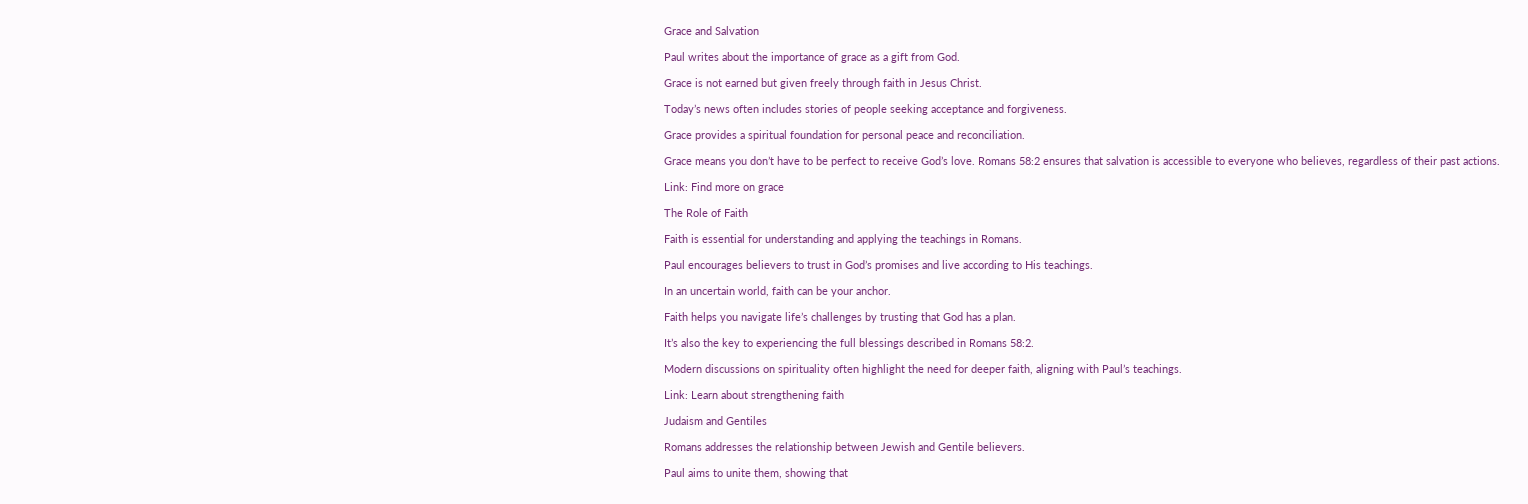Grace and Salvation

Paul writes about the importance of grace as a gift from God.

Grace is not earned but given freely through faith in Jesus Christ.

Today’s news often includes stories of people seeking acceptance and forgiveness.

Grace provides a spiritual foundation for personal peace and reconciliation.

Grace means you don’t have to be perfect to receive God’s love. Romans 58:2 ensures that salvation is accessible to everyone who believes, regardless of their past actions.

Link: Find more on grace

The Role of Faith

Faith is essential for understanding and applying the teachings in Romans.

Paul encourages believers to trust in God’s promises and live according to His teachings.

In an uncertain world, faith can be your anchor.

Faith helps you navigate life’s challenges by trusting that God has a plan.

It’s also the key to experiencing the full blessings described in Romans 58:2.

Modern discussions on spirituality often highlight the need for deeper faith, aligning with Paul’s teachings.

Link: Learn about strengthening faith

Judaism and Gentiles

Romans addresses the relationship between Jewish and Gentile believers.

Paul aims to unite them, showing that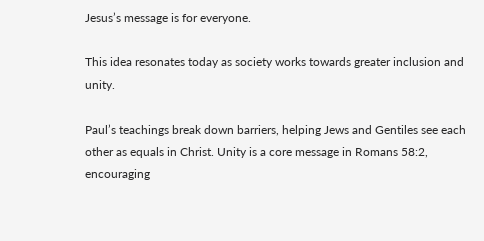Jesus’s message is for everyone.

This idea resonates today as society works towards greater inclusion and unity.

Paul’s teachings break down barriers, helping Jews and Gentiles see each other as equals in Christ. Unity is a core message in Romans 58:2, encouraging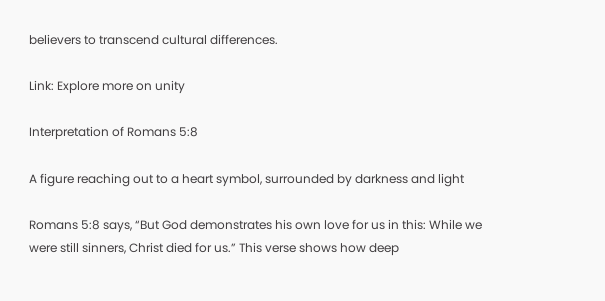believers to transcend cultural differences.

Link: Explore more on unity

Interpretation of Romans 5:8

A figure reaching out to a heart symbol, surrounded by darkness and light

Romans 5:8 says, “But God demonstrates his own love for us in this: While we were still sinners, Christ died for us.” This verse shows how deep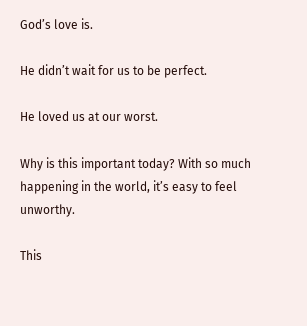God’s love is.

He didn’t wait for us to be perfect.

He loved us at our worst.

Why is this important today? With so much happening in the world, it’s easy to feel unworthy.

This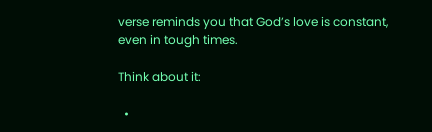verse reminds you that God’s love is constant, even in tough times.

Think about it:

  •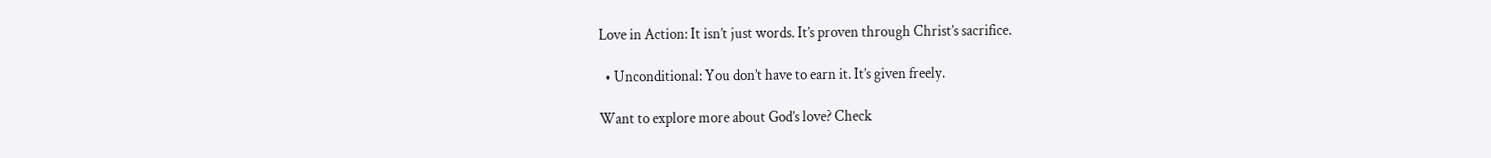Love in Action: It isn’t just words. It’s proven through Christ’s sacrifice.

  • Unconditional: You don’t have to earn it. It’s given freely.

Want to explore more about God’s love? Check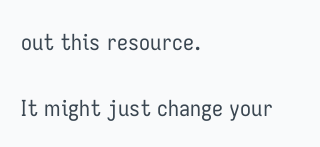out this resource.

It might just change your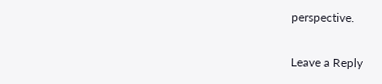perspective.

Leave a Reply